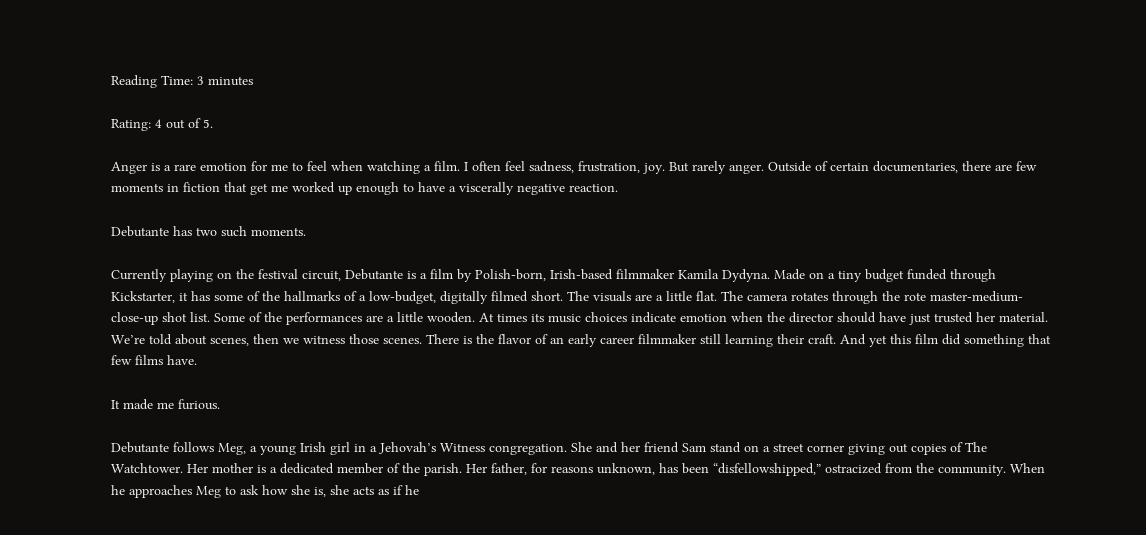Reading Time: 3 minutes

Rating: 4 out of 5.

Anger is a rare emotion for me to feel when watching a film. I often feel sadness, frustration, joy. But rarely anger. Outside of certain documentaries, there are few moments in fiction that get me worked up enough to have a viscerally negative reaction.

Debutante has two such moments.

Currently playing on the festival circuit, Debutante is a film by Polish-born, Irish-based filmmaker Kamila Dydyna. Made on a tiny budget funded through Kickstarter, it has some of the hallmarks of a low-budget, digitally filmed short. The visuals are a little flat. The camera rotates through the rote master-medium-close-up shot list. Some of the performances are a little wooden. At times its music choices indicate emotion when the director should have just trusted her material. We’re told about scenes, then we witness those scenes. There is the flavor of an early career filmmaker still learning their craft. And yet this film did something that few films have.

It made me furious.

Debutante follows Meg, a young Irish girl in a Jehovah’s Witness congregation. She and her friend Sam stand on a street corner giving out copies of The Watchtower. Her mother is a dedicated member of the parish. Her father, for reasons unknown, has been “disfellowshipped,” ostracized from the community. When he approaches Meg to ask how she is, she acts as if he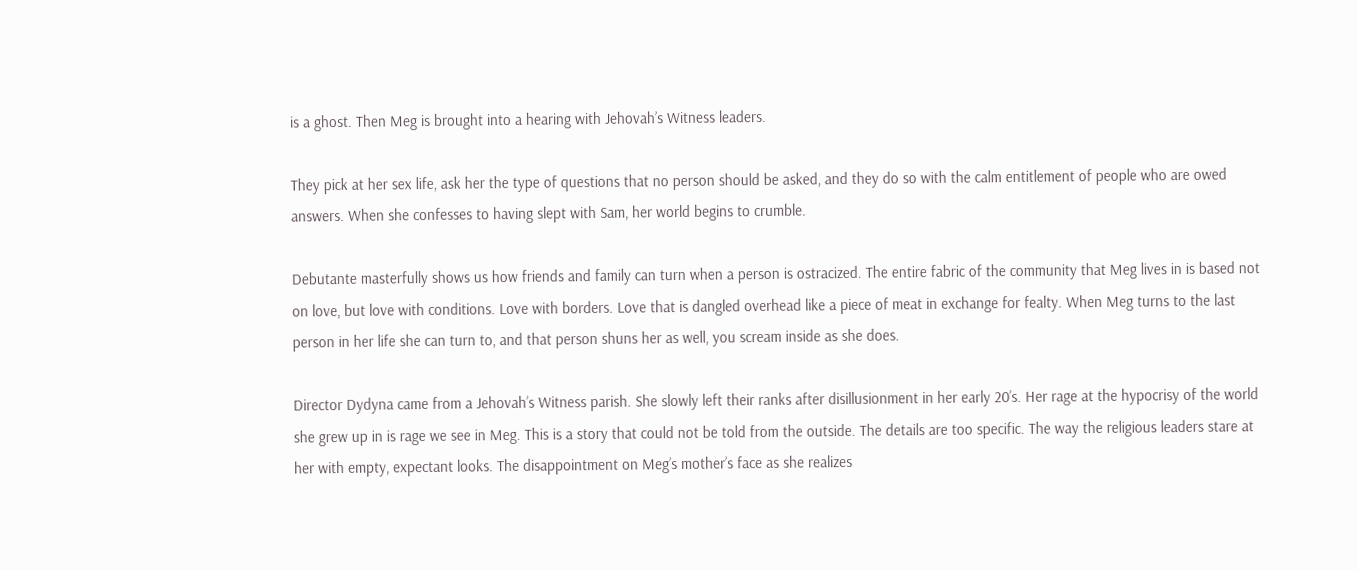is a ghost. Then Meg is brought into a hearing with Jehovah’s Witness leaders.

They pick at her sex life, ask her the type of questions that no person should be asked, and they do so with the calm entitlement of people who are owed answers. When she confesses to having slept with Sam, her world begins to crumble.

Debutante masterfully shows us how friends and family can turn when a person is ostracized. The entire fabric of the community that Meg lives in is based not on love, but love with conditions. Love with borders. Love that is dangled overhead like a piece of meat in exchange for fealty. When Meg turns to the last person in her life she can turn to, and that person shuns her as well, you scream inside as she does.

Director Dydyna came from a Jehovah’s Witness parish. She slowly left their ranks after disillusionment in her early 20’s. Her rage at the hypocrisy of the world she grew up in is rage we see in Meg. This is a story that could not be told from the outside. The details are too specific. The way the religious leaders stare at her with empty, expectant looks. The disappointment on Meg’s mother’s face as she realizes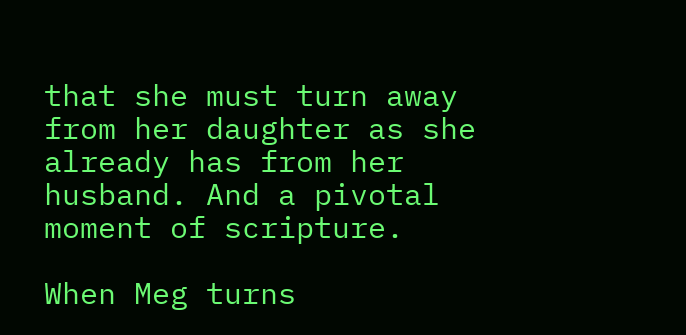that she must turn away from her daughter as she already has from her husband. And a pivotal moment of scripture.

When Meg turns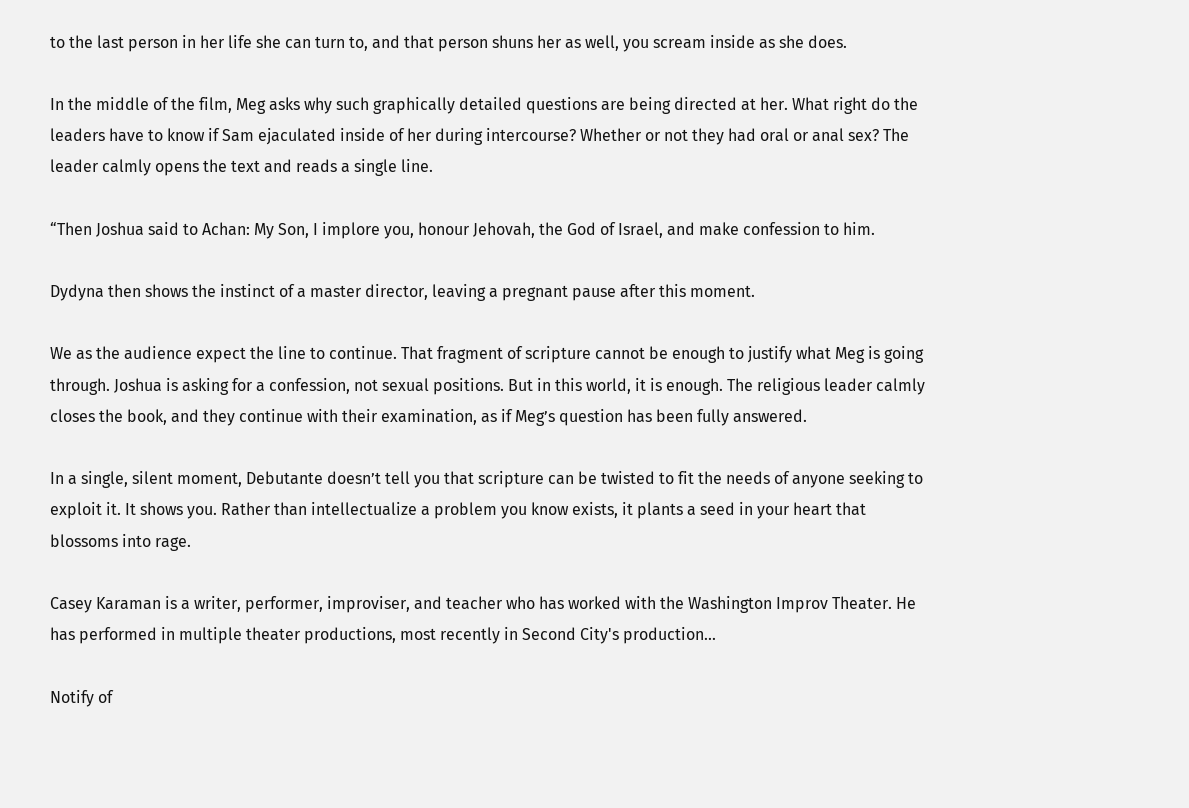to the last person in her life she can turn to, and that person shuns her as well, you scream inside as she does.

In the middle of the film, Meg asks why such graphically detailed questions are being directed at her. What right do the leaders have to know if Sam ejaculated inside of her during intercourse? Whether or not they had oral or anal sex? The leader calmly opens the text and reads a single line.

“Then Joshua said to Achan: My Son, I implore you, honour Jehovah, the God of Israel, and make confession to him.

Dydyna then shows the instinct of a master director, leaving a pregnant pause after this moment.

We as the audience expect the line to continue. That fragment of scripture cannot be enough to justify what Meg is going through. Joshua is asking for a confession, not sexual positions. But in this world, it is enough. The religious leader calmly closes the book, and they continue with their examination, as if Meg’s question has been fully answered.

In a single, silent moment, Debutante doesn’t tell you that scripture can be twisted to fit the needs of anyone seeking to exploit it. It shows you. Rather than intellectualize a problem you know exists, it plants a seed in your heart that blossoms into rage.

Casey Karaman is a writer, performer, improviser, and teacher who has worked with the Washington Improv Theater. He has performed in multiple theater productions, most recently in Second City's production...

Notify of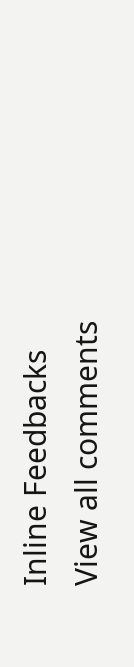Inline Feedbacks
View all comments